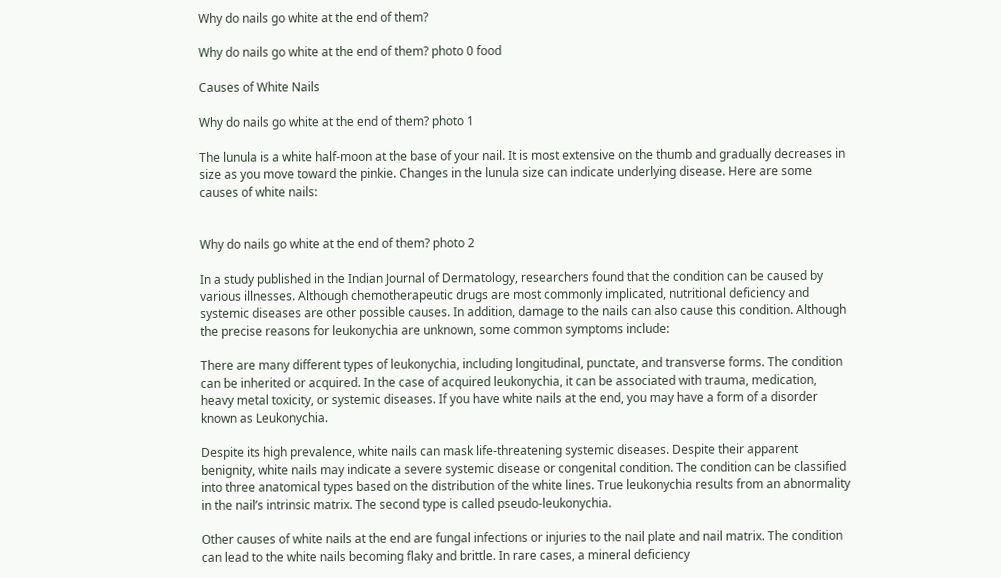Why do nails go white at the end of them?

Why do nails go white at the end of them? photo 0 food

Causes of White Nails

Why do nails go white at the end of them? photo 1

The lunula is a white half-moon at the base of your nail. It is most extensive on the thumb and gradually decreases in size as you move toward the pinkie. Changes in the lunula size can indicate underlying disease. Here are some causes of white nails:


Why do nails go white at the end of them? photo 2

In a study published in the Indian Journal of Dermatology, researchers found that the condition can be caused by various illnesses. Although chemotherapeutic drugs are most commonly implicated, nutritional deficiency and systemic diseases are other possible causes. In addition, damage to the nails can also cause this condition. Although the precise reasons for leukonychia are unknown, some common symptoms include:

There are many different types of leukonychia, including longitudinal, punctate, and transverse forms. The condition can be inherited or acquired. In the case of acquired leukonychia, it can be associated with trauma, medication, heavy metal toxicity, or systemic diseases. If you have white nails at the end, you may have a form of a disorder known as Leukonychia.

Despite its high prevalence, white nails can mask life-threatening systemic diseases. Despite their apparent benignity, white nails may indicate a severe systemic disease or congenital condition. The condition can be classified into three anatomical types based on the distribution of the white lines. True leukonychia results from an abnormality in the nail’s intrinsic matrix. The second type is called pseudo-leukonychia.

Other causes of white nails at the end are fungal infections or injuries to the nail plate and nail matrix. The condition can lead to the white nails becoming flaky and brittle. In rare cases, a mineral deficiency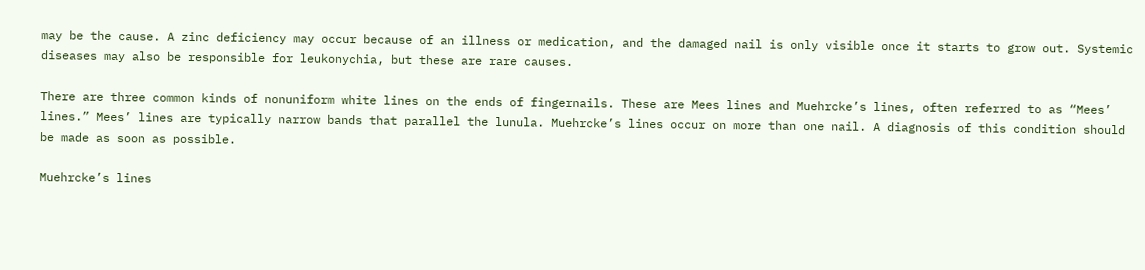may be the cause. A zinc deficiency may occur because of an illness or medication, and the damaged nail is only visible once it starts to grow out. Systemic diseases may also be responsible for leukonychia, but these are rare causes.

There are three common kinds of nonuniform white lines on the ends of fingernails. These are Mees lines and Muehrcke’s lines, often referred to as “Mees’ lines.” Mees’ lines are typically narrow bands that parallel the lunula. Muehrcke’s lines occur on more than one nail. A diagnosis of this condition should be made as soon as possible.

Muehrcke’s lines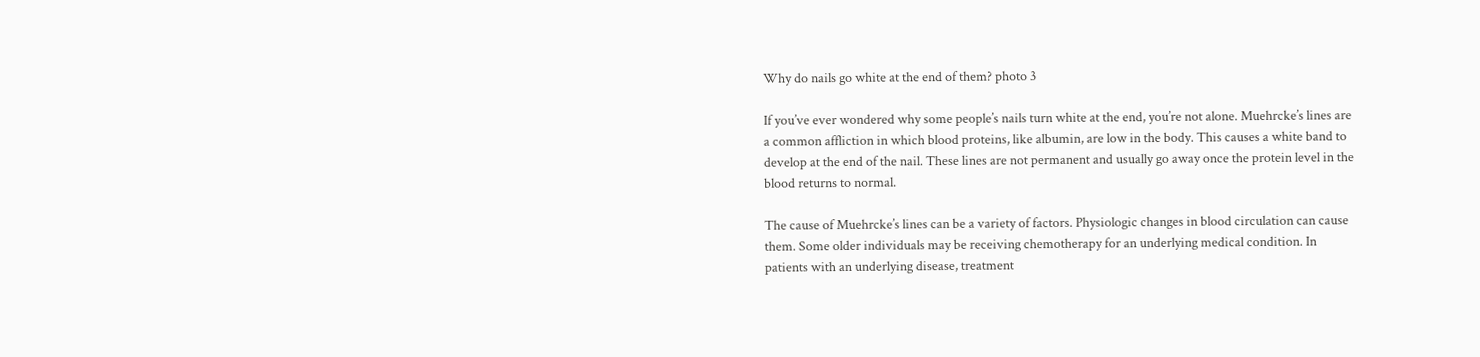Why do nails go white at the end of them? photo 3

If you’ve ever wondered why some people’s nails turn white at the end, you’re not alone. Muehrcke’s lines are a common affliction in which blood proteins, like albumin, are low in the body. This causes a white band to develop at the end of the nail. These lines are not permanent and usually go away once the protein level in the blood returns to normal.

The cause of Muehrcke’s lines can be a variety of factors. Physiologic changes in blood circulation can cause them. Some older individuals may be receiving chemotherapy for an underlying medical condition. In patients with an underlying disease, treatment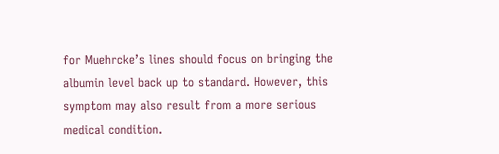for Muehrcke’s lines should focus on bringing the albumin level back up to standard. However, this symptom may also result from a more serious medical condition.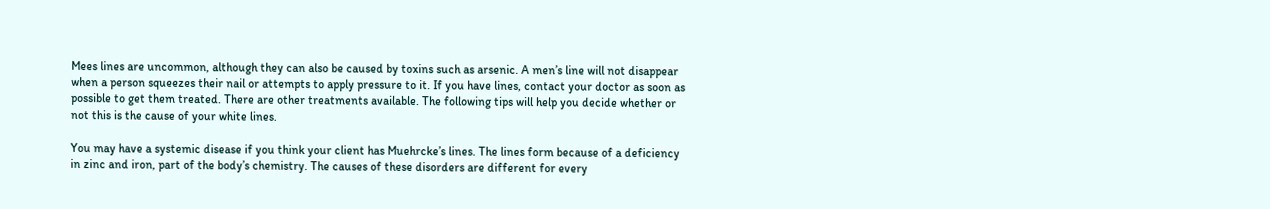Mees lines are uncommon, although they can also be caused by toxins such as arsenic. A men’s line will not disappear when a person squeezes their nail or attempts to apply pressure to it. If you have lines, contact your doctor as soon as possible to get them treated. There are other treatments available. The following tips will help you decide whether or not this is the cause of your white lines.

You may have a systemic disease if you think your client has Muehrcke’s lines. The lines form because of a deficiency in zinc and iron, part of the body’s chemistry. The causes of these disorders are different for every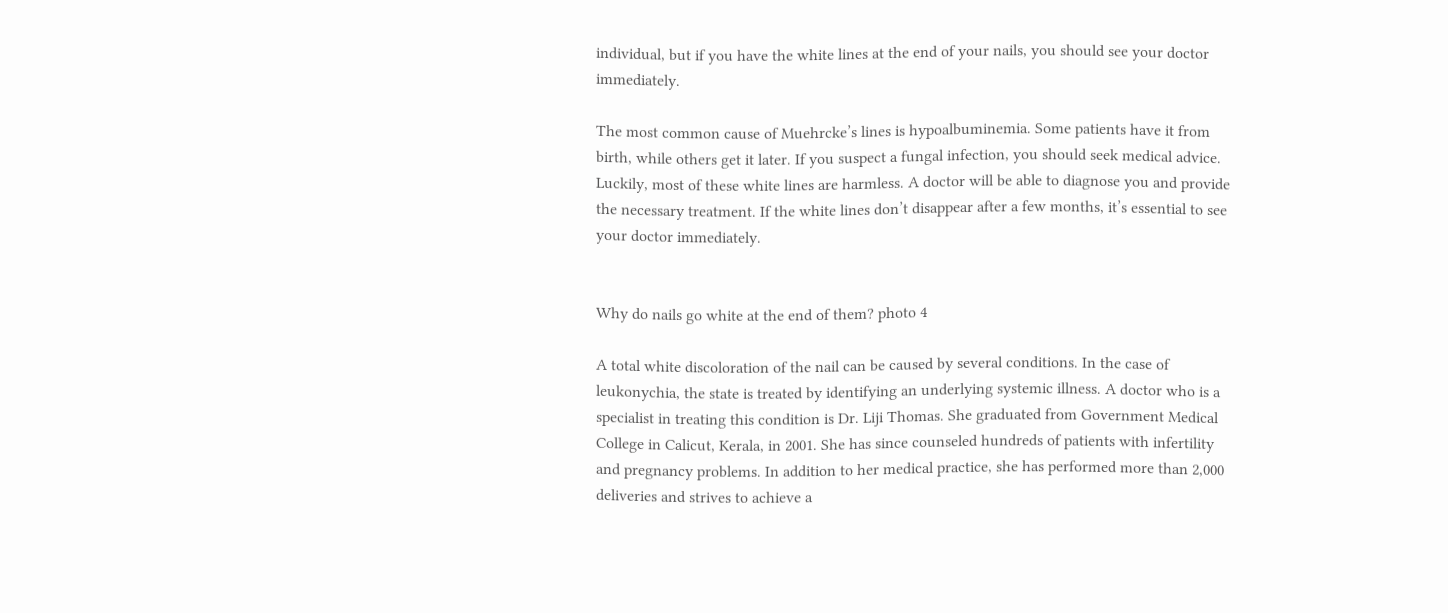individual, but if you have the white lines at the end of your nails, you should see your doctor immediately.

The most common cause of Muehrcke’s lines is hypoalbuminemia. Some patients have it from birth, while others get it later. If you suspect a fungal infection, you should seek medical advice. Luckily, most of these white lines are harmless. A doctor will be able to diagnose you and provide the necessary treatment. If the white lines don’t disappear after a few months, it’s essential to see your doctor immediately.


Why do nails go white at the end of them? photo 4

A total white discoloration of the nail can be caused by several conditions. In the case of leukonychia, the state is treated by identifying an underlying systemic illness. A doctor who is a specialist in treating this condition is Dr. Liji Thomas. She graduated from Government Medical College in Calicut, Kerala, in 2001. She has since counseled hundreds of patients with infertility and pregnancy problems. In addition to her medical practice, she has performed more than 2,000 deliveries and strives to achieve a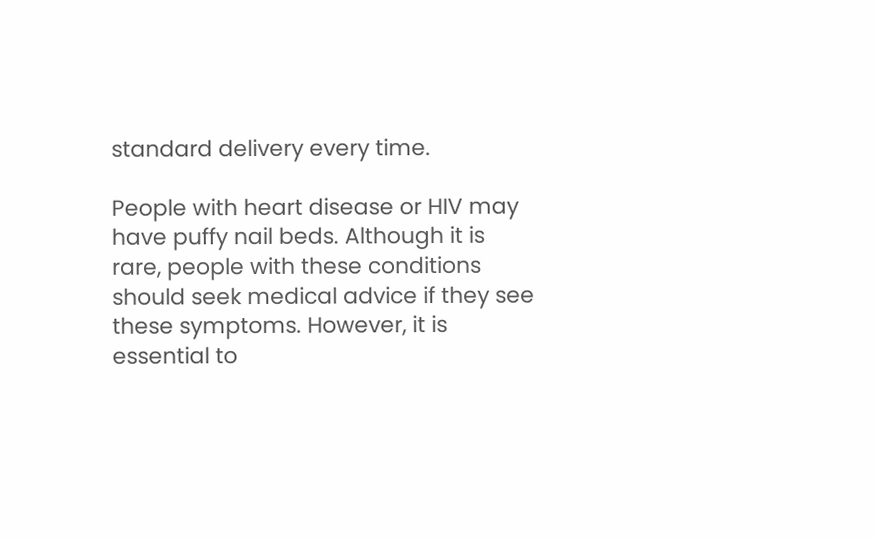standard delivery every time.

People with heart disease or HIV may have puffy nail beds. Although it is rare, people with these conditions should seek medical advice if they see these symptoms. However, it is essential to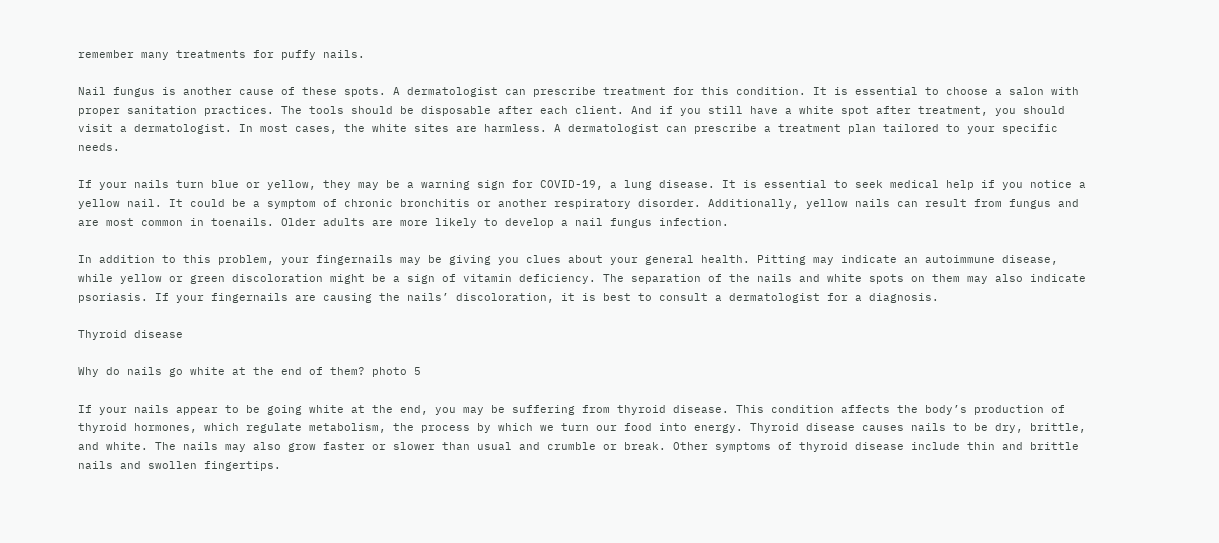remember many treatments for puffy nails.

Nail fungus is another cause of these spots. A dermatologist can prescribe treatment for this condition. It is essential to choose a salon with proper sanitation practices. The tools should be disposable after each client. And if you still have a white spot after treatment, you should visit a dermatologist. In most cases, the white sites are harmless. A dermatologist can prescribe a treatment plan tailored to your specific needs.

If your nails turn blue or yellow, they may be a warning sign for COVID-19, a lung disease. It is essential to seek medical help if you notice a yellow nail. It could be a symptom of chronic bronchitis or another respiratory disorder. Additionally, yellow nails can result from fungus and are most common in toenails. Older adults are more likely to develop a nail fungus infection.

In addition to this problem, your fingernails may be giving you clues about your general health. Pitting may indicate an autoimmune disease, while yellow or green discoloration might be a sign of vitamin deficiency. The separation of the nails and white spots on them may also indicate psoriasis. If your fingernails are causing the nails’ discoloration, it is best to consult a dermatologist for a diagnosis.

Thyroid disease

Why do nails go white at the end of them? photo 5

If your nails appear to be going white at the end, you may be suffering from thyroid disease. This condition affects the body’s production of thyroid hormones, which regulate metabolism, the process by which we turn our food into energy. Thyroid disease causes nails to be dry, brittle, and white. The nails may also grow faster or slower than usual and crumble or break. Other symptoms of thyroid disease include thin and brittle nails and swollen fingertips.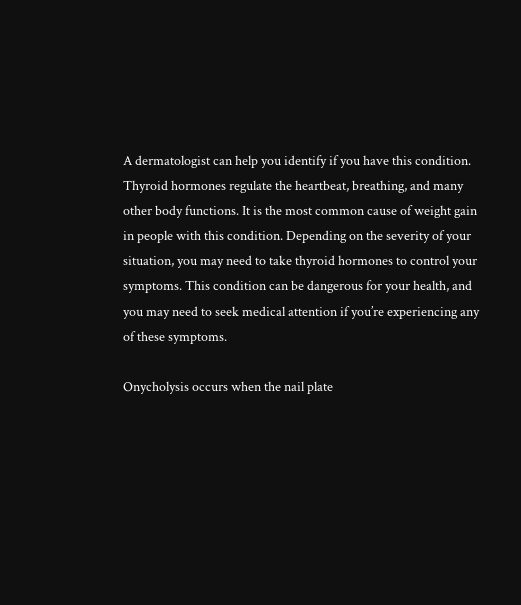A dermatologist can help you identify if you have this condition. Thyroid hormones regulate the heartbeat, breathing, and many other body functions. It is the most common cause of weight gain in people with this condition. Depending on the severity of your situation, you may need to take thyroid hormones to control your symptoms. This condition can be dangerous for your health, and you may need to seek medical attention if you’re experiencing any of these symptoms.

Onycholysis occurs when the nail plate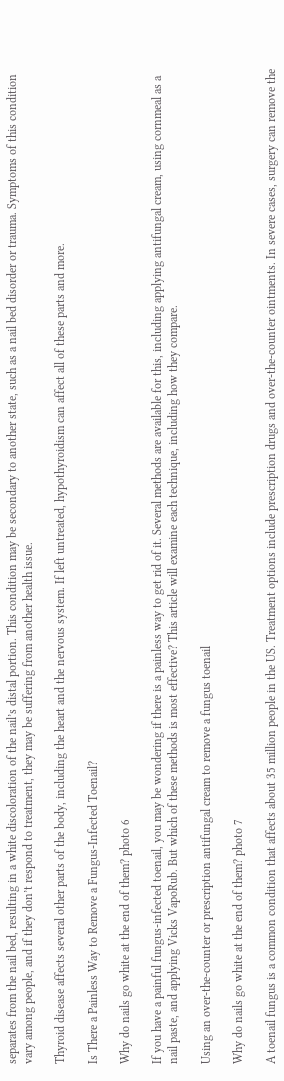separates from the nail bed, resulting in a white discoloration of the nail’s distal portion. This condition may be secondary to another state, such as a nail bed disorder or trauma. Symptoms of this condition vary among people, and if they don’t respond to treatment, they may be suffering from another health issue.

Thyroid disease affects several other parts of the body, including the heart and the nervous system. If left untreated, hypothyroidism can affect all of these parts and more.

Is There a Painless Way to Remove a Fungus-Infected Toenail?

Why do nails go white at the end of them? photo 6

If you have a painful fungus-infected toenail, you may be wondering if there is a painless way to get rid of it. Several methods are available for this, including applying antifungal cream, using cornmeal as a nail paste, and applying Vicks VapoRub. But which of these methods is most effective? This article will examine each technique, including how they compare.

Using an over-the-counter or prescription antifungal cream to remove a fungus toenail

Why do nails go white at the end of them? photo 7

A toenail fungus is a common condition that affects about 35 million people in the US. Treatment options include prescription drugs and over-the-counter ointments. In severe cases, surgery can remove the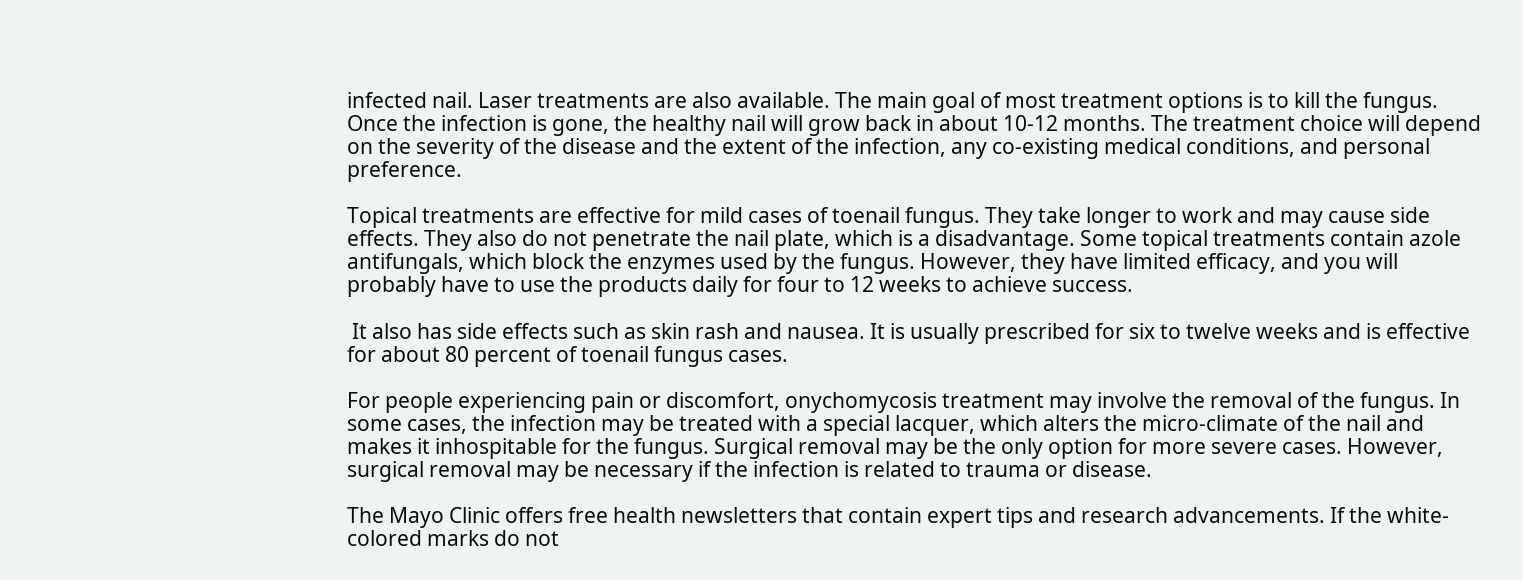infected nail. Laser treatments are also available. The main goal of most treatment options is to kill the fungus. Once the infection is gone, the healthy nail will grow back in about 10-12 months. The treatment choice will depend on the severity of the disease and the extent of the infection, any co-existing medical conditions, and personal preference.

Topical treatments are effective for mild cases of toenail fungus. They take longer to work and may cause side effects. They also do not penetrate the nail plate, which is a disadvantage. Some topical treatments contain azole antifungals, which block the enzymes used by the fungus. However, they have limited efficacy, and you will probably have to use the products daily for four to 12 weeks to achieve success.

 It also has side effects such as skin rash and nausea. It is usually prescribed for six to twelve weeks and is effective for about 80 percent of toenail fungus cases.

For people experiencing pain or discomfort, onychomycosis treatment may involve the removal of the fungus. In some cases, the infection may be treated with a special lacquer, which alters the micro-climate of the nail and makes it inhospitable for the fungus. Surgical removal may be the only option for more severe cases. However, surgical removal may be necessary if the infection is related to trauma or disease.

The Mayo Clinic offers free health newsletters that contain expert tips and research advancements. If the white-colored marks do not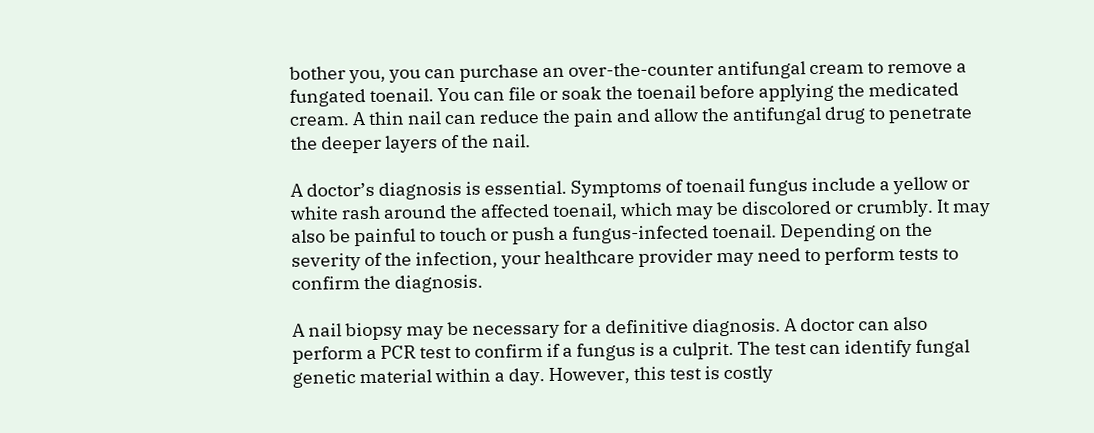bother you, you can purchase an over-the-counter antifungal cream to remove a fungated toenail. You can file or soak the toenail before applying the medicated cream. A thin nail can reduce the pain and allow the antifungal drug to penetrate the deeper layers of the nail.

A doctor’s diagnosis is essential. Symptoms of toenail fungus include a yellow or white rash around the affected toenail, which may be discolored or crumbly. It may also be painful to touch or push a fungus-infected toenail. Depending on the severity of the infection, your healthcare provider may need to perform tests to confirm the diagnosis.

A nail biopsy may be necessary for a definitive diagnosis. A doctor can also perform a PCR test to confirm if a fungus is a culprit. The test can identify fungal genetic material within a day. However, this test is costly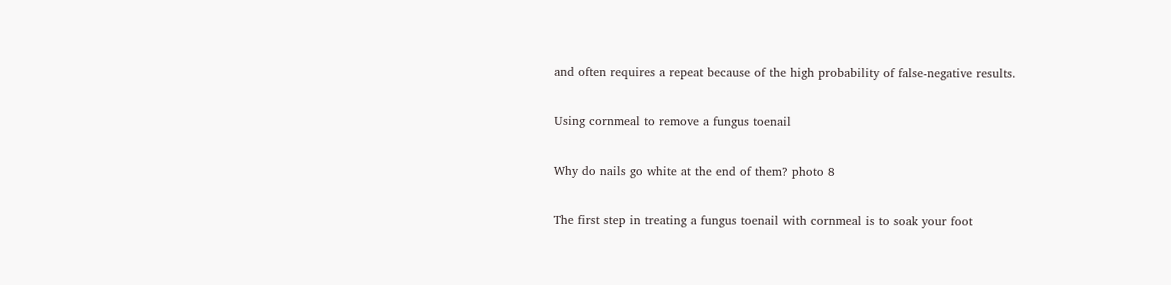and often requires a repeat because of the high probability of false-negative results.

Using cornmeal to remove a fungus toenail

Why do nails go white at the end of them? photo 8

The first step in treating a fungus toenail with cornmeal is to soak your foot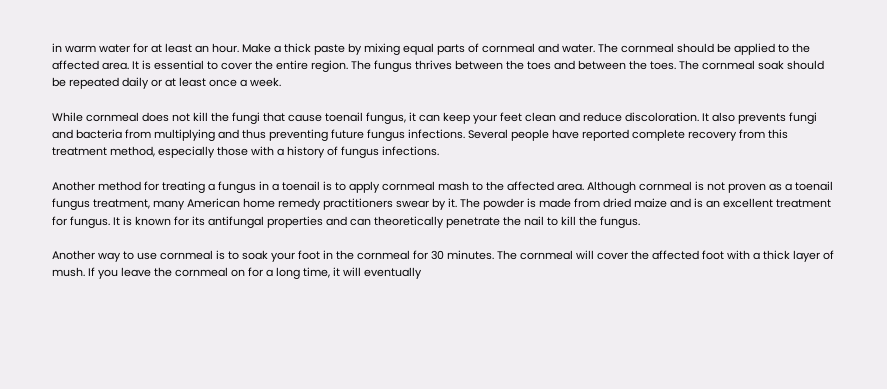in warm water for at least an hour. Make a thick paste by mixing equal parts of cornmeal and water. The cornmeal should be applied to the affected area. It is essential to cover the entire region. The fungus thrives between the toes and between the toes. The cornmeal soak should be repeated daily or at least once a week.

While cornmeal does not kill the fungi that cause toenail fungus, it can keep your feet clean and reduce discoloration. It also prevents fungi and bacteria from multiplying and thus preventing future fungus infections. Several people have reported complete recovery from this treatment method, especially those with a history of fungus infections.

Another method for treating a fungus in a toenail is to apply cornmeal mash to the affected area. Although cornmeal is not proven as a toenail fungus treatment, many American home remedy practitioners swear by it. The powder is made from dried maize and is an excellent treatment for fungus. It is known for its antifungal properties and can theoretically penetrate the nail to kill the fungus.

Another way to use cornmeal is to soak your foot in the cornmeal for 30 minutes. The cornmeal will cover the affected foot with a thick layer of mush. If you leave the cornmeal on for a long time, it will eventually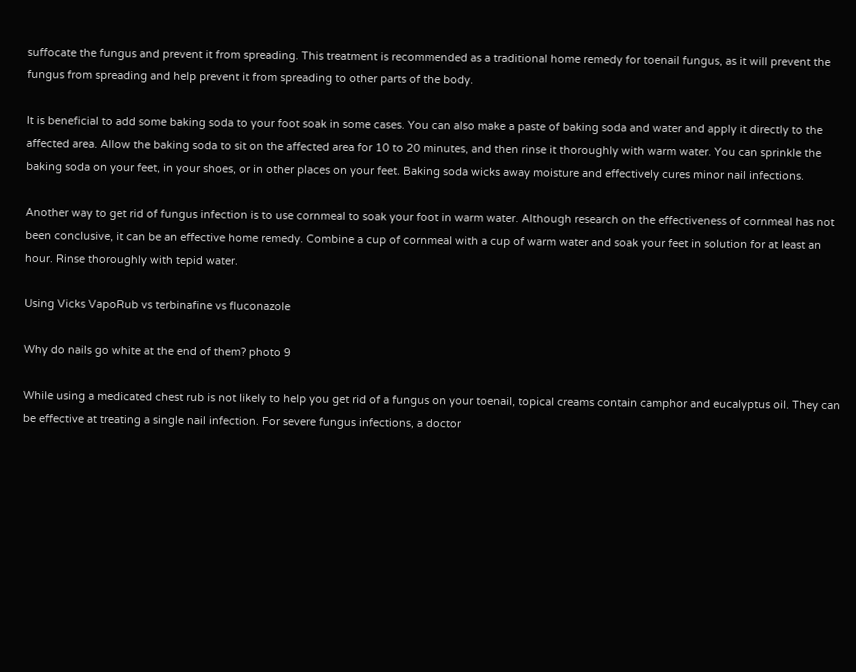suffocate the fungus and prevent it from spreading. This treatment is recommended as a traditional home remedy for toenail fungus, as it will prevent the fungus from spreading and help prevent it from spreading to other parts of the body.

It is beneficial to add some baking soda to your foot soak in some cases. You can also make a paste of baking soda and water and apply it directly to the affected area. Allow the baking soda to sit on the affected area for 10 to 20 minutes, and then rinse it thoroughly with warm water. You can sprinkle the baking soda on your feet, in your shoes, or in other places on your feet. Baking soda wicks away moisture and effectively cures minor nail infections.

Another way to get rid of fungus infection is to use cornmeal to soak your foot in warm water. Although research on the effectiveness of cornmeal has not been conclusive, it can be an effective home remedy. Combine a cup of cornmeal with a cup of warm water and soak your feet in solution for at least an hour. Rinse thoroughly with tepid water.

Using Vicks VapoRub vs terbinafine vs fluconazole

Why do nails go white at the end of them? photo 9

While using a medicated chest rub is not likely to help you get rid of a fungus on your toenail, topical creams contain camphor and eucalyptus oil. They can be effective at treating a single nail infection. For severe fungus infections, a doctor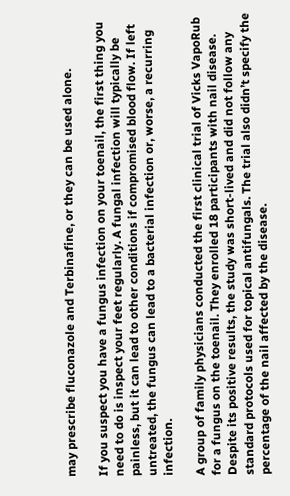may prescribe fluconazole and Terbinafine, or they can be used alone.

If you suspect you have a fungus infection on your toenail, the first thing you need to do is inspect your feet regularly. A fungal infection will typically be painless, but it can lead to other conditions if compromised blood flow. If left untreated, the fungus can lead to a bacterial infection or, worse, a recurring infection.

A group of family physicians conducted the first clinical trial of Vicks VapoRub for a fungus on the toenail. They enrolled 18 participants with nail disease. Despite its positive results, the study was short-lived and did not follow any standard protocols used for topical antifungals. The trial also didn’t specify the percentage of the nail affected by the disease.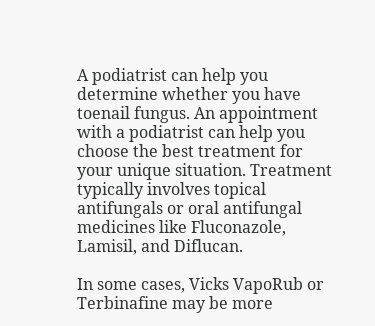A podiatrist can help you determine whether you have toenail fungus. An appointment with a podiatrist can help you choose the best treatment for your unique situation. Treatment typically involves topical antifungals or oral antifungal medicines like Fluconazole, Lamisil, and Diflucan.

In some cases, Vicks VapoRub or Terbinafine may be more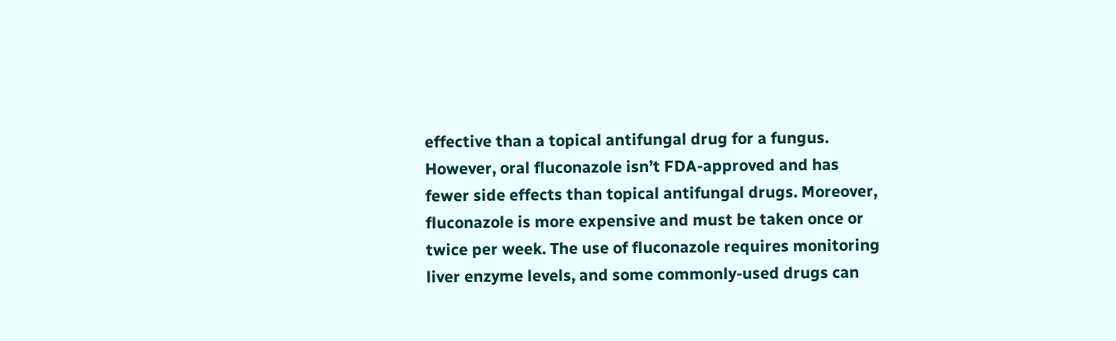effective than a topical antifungal drug for a fungus. However, oral fluconazole isn’t FDA-approved and has fewer side effects than topical antifungal drugs. Moreover, fluconazole is more expensive and must be taken once or twice per week. The use of fluconazole requires monitoring liver enzyme levels, and some commonly-used drugs can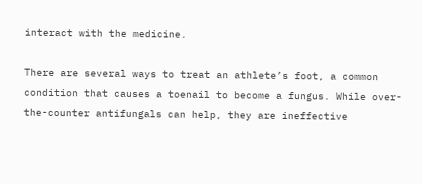interact with the medicine.

There are several ways to treat an athlete’s foot, a common condition that causes a toenail to become a fungus. While over-the-counter antifungals can help, they are ineffective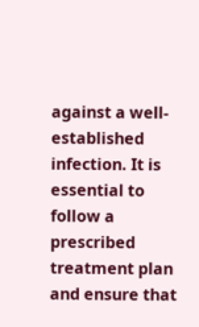against a well-established infection. It is essential to follow a prescribed treatment plan and ensure that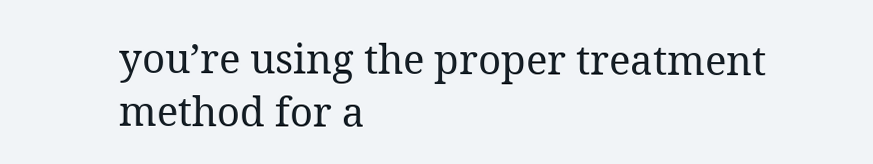you’re using the proper treatment method for a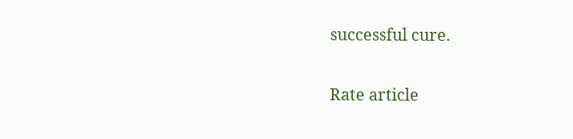successful cure.

Rate article